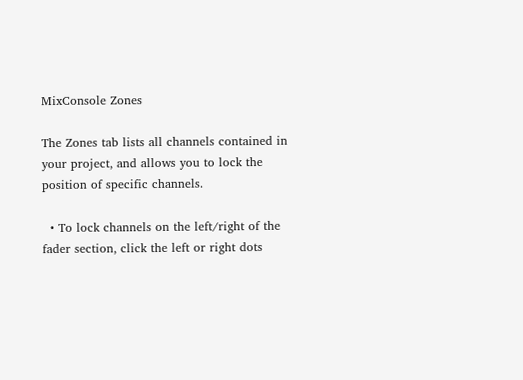MixConsole Zones

The Zones tab lists all channels contained in your project, and allows you to lock the position of specific channels.

  • To lock channels on the left/right of the fader section, click the left or right dots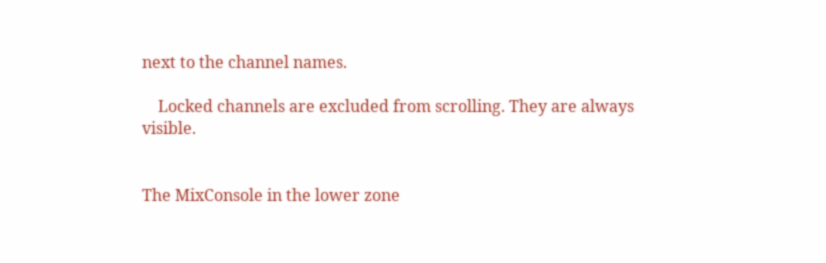next to the channel names.

    Locked channels are excluded from scrolling. They are always visible.


The MixConsole in the lower zone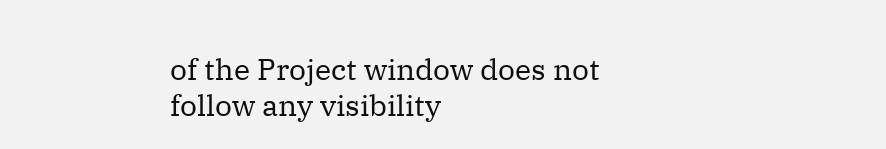of the Project window does not follow any visibility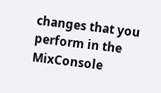changes that you perform in the MixConsole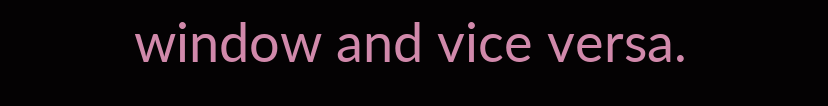window and vice versa.